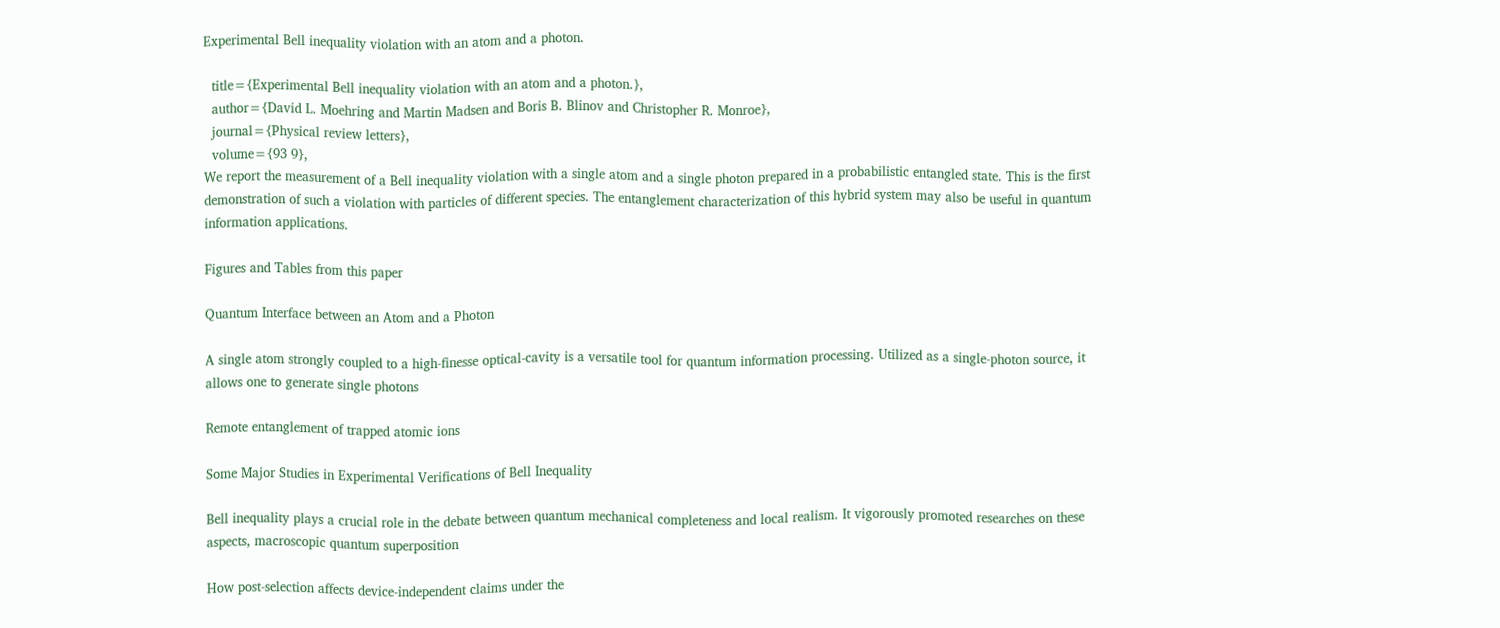Experimental Bell inequality violation with an atom and a photon.

  title={Experimental Bell inequality violation with an atom and a photon.},
  author={David L. Moehring and Martin Madsen and Boris B. Blinov and Christopher R. Monroe},
  journal={Physical review letters},
  volume={93 9},
We report the measurement of a Bell inequality violation with a single atom and a single photon prepared in a probabilistic entangled state. This is the first demonstration of such a violation with particles of different species. The entanglement characterization of this hybrid system may also be useful in quantum information applications.

Figures and Tables from this paper

Quantum Interface between an Atom and a Photon

A single atom strongly coupled to a high-finesse optical-cavity is a versatile tool for quantum information processing. Utilized as a single-photon source, it allows one to generate single photons

Remote entanglement of trapped atomic ions

Some Major Studies in Experimental Verifications of Bell Inequality

Bell inequality plays a crucial role in the debate between quantum mechanical completeness and local realism. It vigorously promoted researches on these aspects, macroscopic quantum superposition

How post-selection affects device-independent claims under the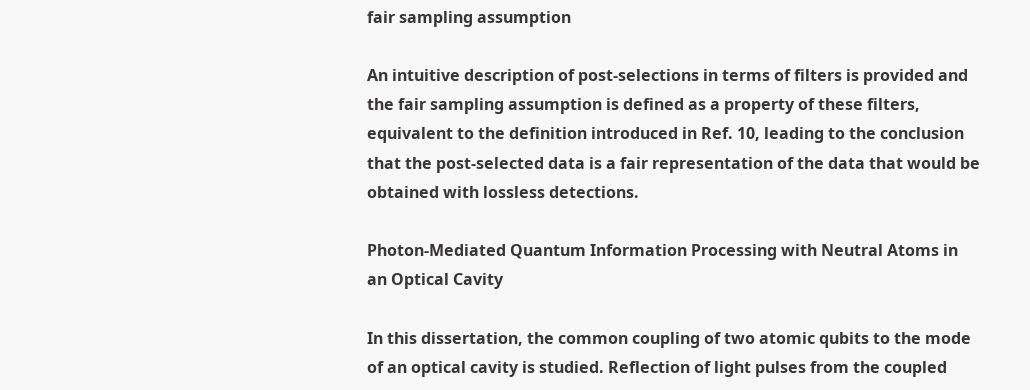fair sampling assumption

An intuitive description of post-selections in terms of filters is provided and the fair sampling assumption is defined as a property of these filters, equivalent to the definition introduced in Ref. 10, leading to the conclusion that the post-selected data is a fair representation of the data that would be obtained with lossless detections.

Photon-Mediated Quantum Information Processing with Neutral Atoms in an Optical Cavity

In this dissertation, the common coupling of two atomic qubits to the mode of an optical cavity is studied. Reflection of light pulses from the coupled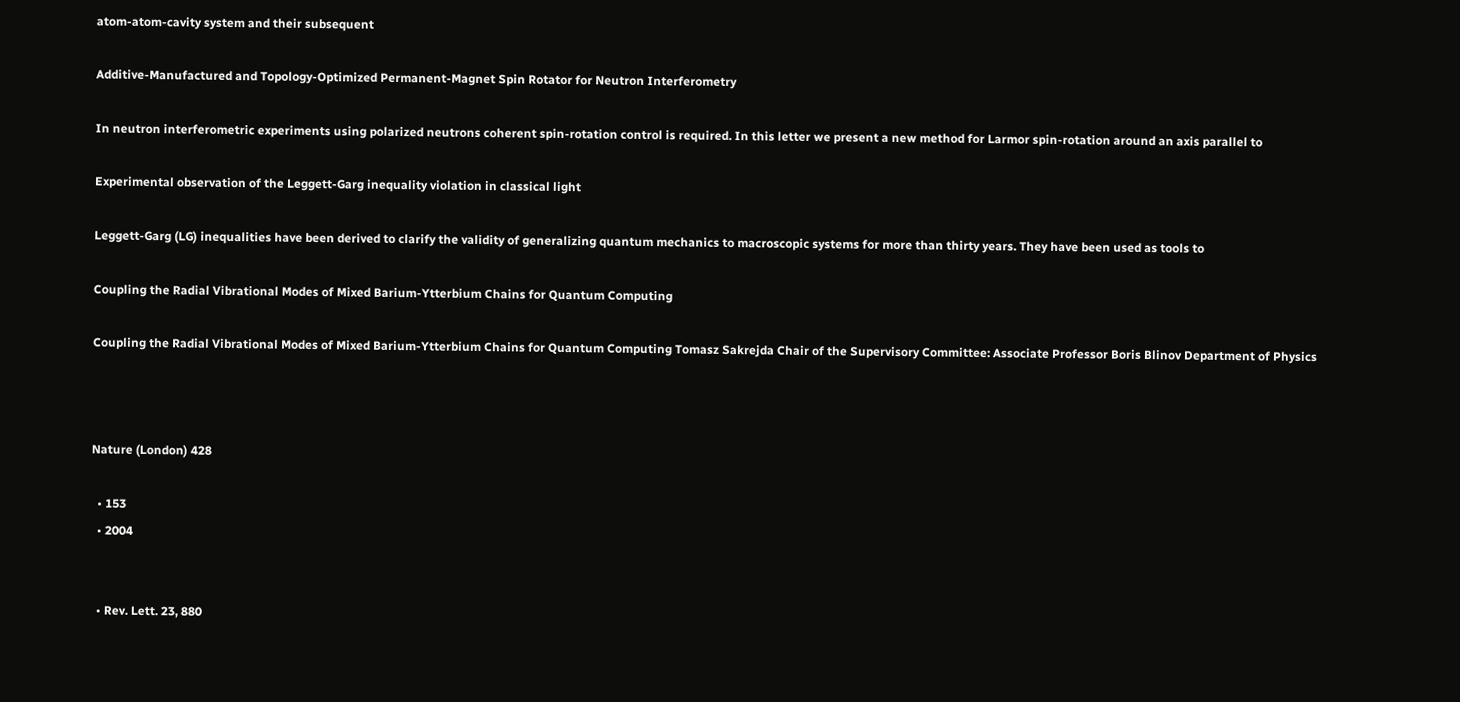atom-atom-cavity system and their subsequent

Additive-Manufactured and Topology-Optimized Permanent-Magnet Spin Rotator for Neutron Interferometry

In neutron interferometric experiments using polarized neutrons coherent spin-rotation control is required. In this letter we present a new method for Larmor spin-rotation around an axis parallel to

Experimental observation of the Leggett-Garg inequality violation in classical light

Leggett-Garg (LG) inequalities have been derived to clarify the validity of generalizing quantum mechanics to macroscopic systems for more than thirty years. They have been used as tools to

Coupling the Radial Vibrational Modes of Mixed Barium-Ytterbium Chains for Quantum Computing

Coupling the Radial Vibrational Modes of Mixed Barium-Ytterbium Chains for Quantum Computing Tomasz Sakrejda Chair of the Supervisory Committee: Associate Professor Boris Blinov Department of Physics



Nature (London) 428

  • 153
  • 2004


  • Rev. Lett. 23, 880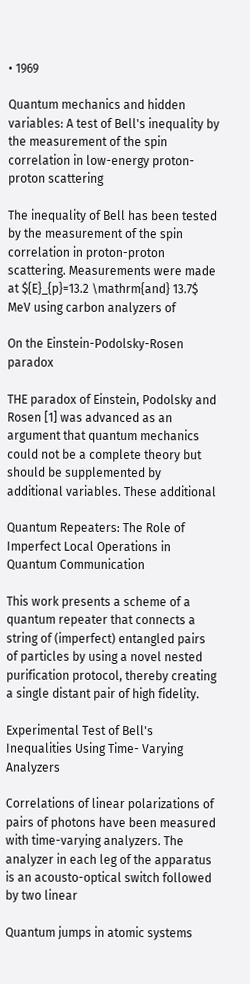• 1969

Quantum mechanics and hidden variables: A test of Bell's inequality by the measurement of the spin correlation in low-energy proton-proton scattering

The inequality of Bell has been tested by the measurement of the spin correlation in proton-proton scattering. Measurements were made at ${E}_{p}=13.2 \mathrm{and} 13.7$ MeV using carbon analyzers of

On the Einstein-Podolsky-Rosen paradox

THE paradox of Einstein, Podolsky and Rosen [1] was advanced as an argument that quantum mechanics could not be a complete theory but should be supplemented by additional variables. These additional

Quantum Repeaters: The Role of Imperfect Local Operations in Quantum Communication

This work presents a scheme of a quantum repeater that connects a string of (imperfect) entangled pairs of particles by using a novel nested purification protocol, thereby creating a single distant pair of high fidelity.

Experimental Test of Bell's Inequalities Using Time- Varying Analyzers

Correlations of linear polarizations of pairs of photons have been measured with time-varying analyzers. The analyzer in each leg of the apparatus is an acousto-optical switch followed by two linear

Quantum jumps in atomic systems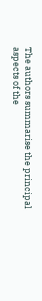The authors summarise the principal aspects of the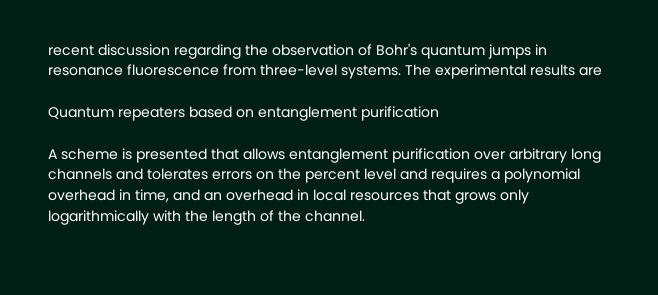recent discussion regarding the observation of Bohr's quantum jumps in resonance fluorescence from three-level systems. The experimental results are

Quantum repeaters based on entanglement purification

A scheme is presented that allows entanglement purification over arbitrary long channels and tolerates errors on the percent level and requires a polynomial overhead in time, and an overhead in local resources that grows only logarithmically with the length of the channel.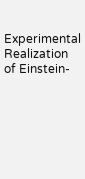Experimental Realization of Einstein-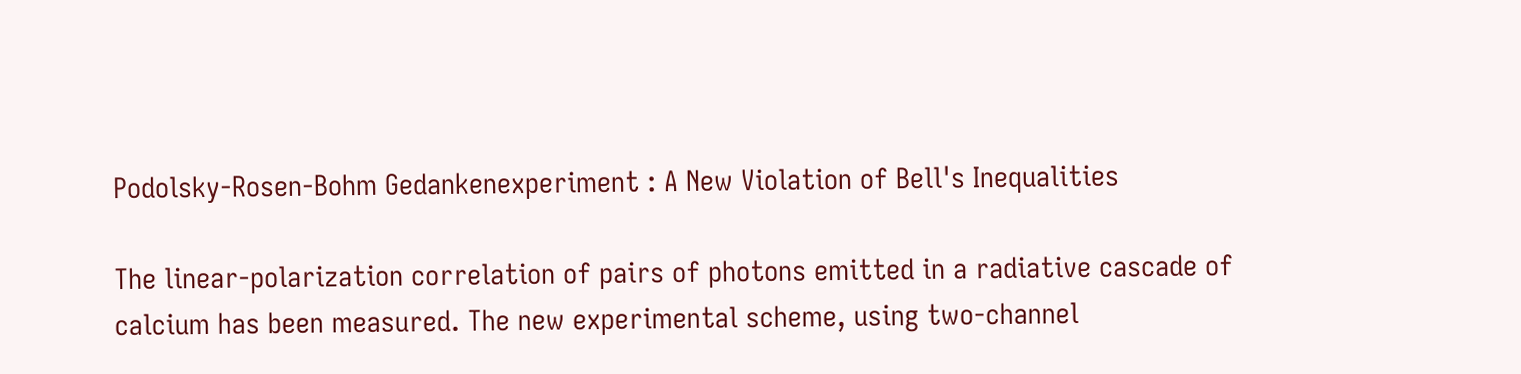Podolsky-Rosen-Bohm Gedankenexperiment : A New Violation of Bell's Inequalities

The linear-polarization correlation of pairs of photons emitted in a radiative cascade of calcium has been measured. The new experimental scheme, using two-channel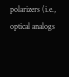polarizers (i.e., optical analogs